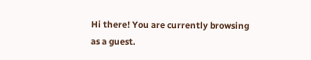Hi there! You are currently browsing as a guest.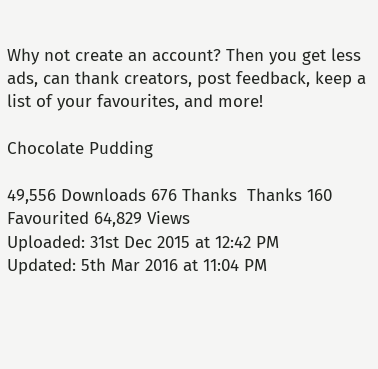Why not create an account? Then you get less ads, can thank creators, post feedback, keep a list of your favourites, and more!

Chocolate Pudding

49,556 Downloads 676 Thanks  Thanks 160 Favourited 64,829 Views
Uploaded: 31st Dec 2015 at 12:42 PM
Updated: 5th Mar 2016 at 11:04 PM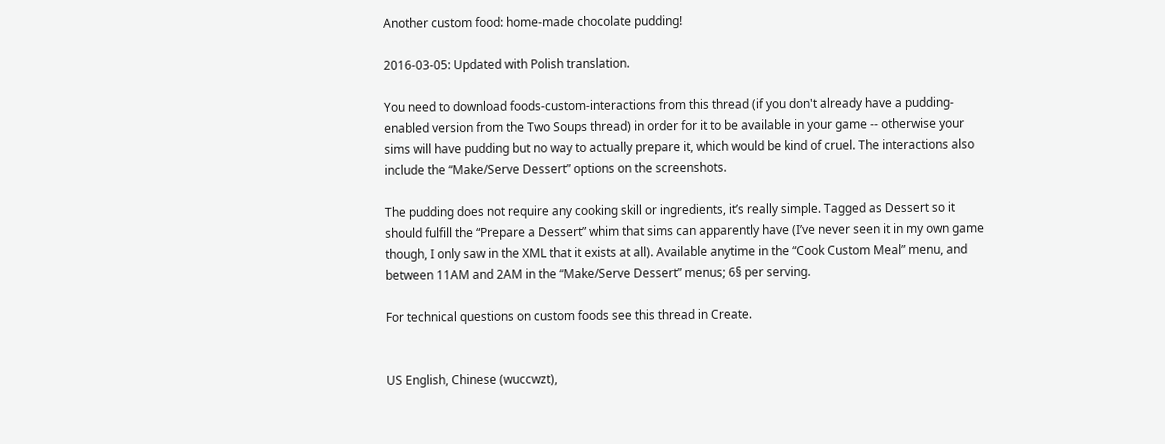Another custom food: home-made chocolate pudding!

2016-03-05: Updated with Polish translation.

You need to download foods-custom-interactions from this thread (if you don't already have a pudding-enabled version from the Two Soups thread) in order for it to be available in your game -- otherwise your sims will have pudding but no way to actually prepare it, which would be kind of cruel. The interactions also include the “Make/Serve Dessert” options on the screenshots.

The pudding does not require any cooking skill or ingredients, it’s really simple. Tagged as Dessert so it should fulfill the “Prepare a Dessert” whim that sims can apparently have (I’ve never seen it in my own game though, I only saw in the XML that it exists at all). Available anytime in the “Cook Custom Meal” menu, and between 11AM and 2AM in the “Make/Serve Dessert” menus; 6§ per serving.

For technical questions on custom foods see this thread in Create.


US English, Chinese (wuccwzt),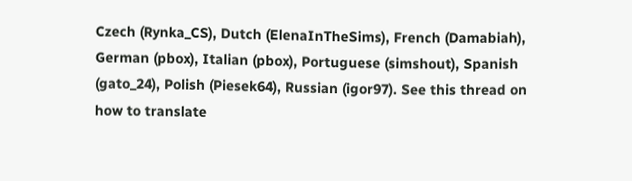Czech (Rynka_CS), Dutch (ElenaInTheSims), French (Damabiah), German (pbox), Italian (pbox), Portuguese (simshout), Spanish (gato_24), Polish (Piesek64), Russian (igor97). See this thread on how to translate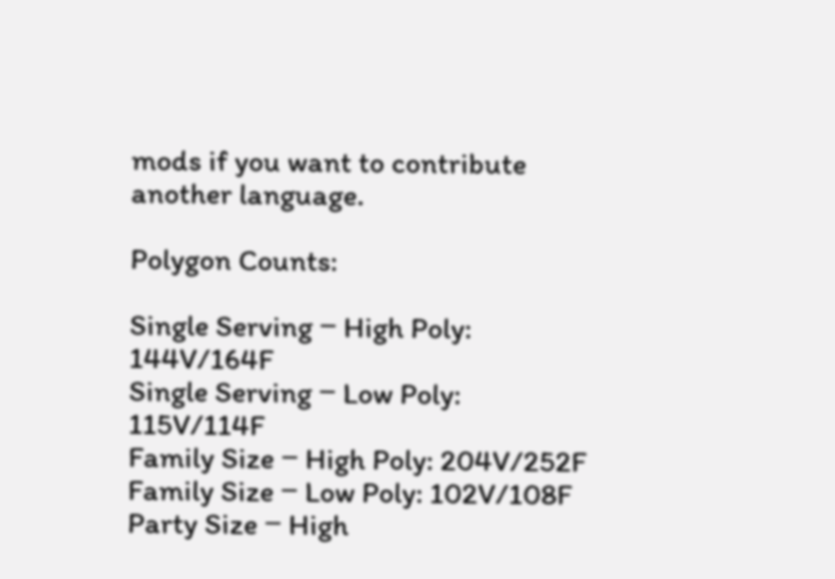mods if you want to contribute another language.

Polygon Counts:

Single Serving ‒ High Poly: 144V/164F
Single Serving ‒ Low Poly: 115V/114F
Family Size ‒ High Poly: 204V/252F
Family Size ‒ Low Poly: 102V/108F
Party Size ‒ High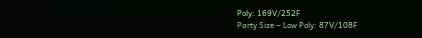Poly: 169V/252F
Party Size ‒ Low Poly: 87V/108F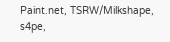Paint.net, TSRW/Milkshape, s4pe,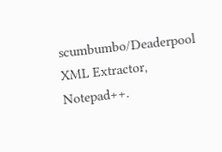scumbumbo/Deaderpool XML Extractor, Notepad++.